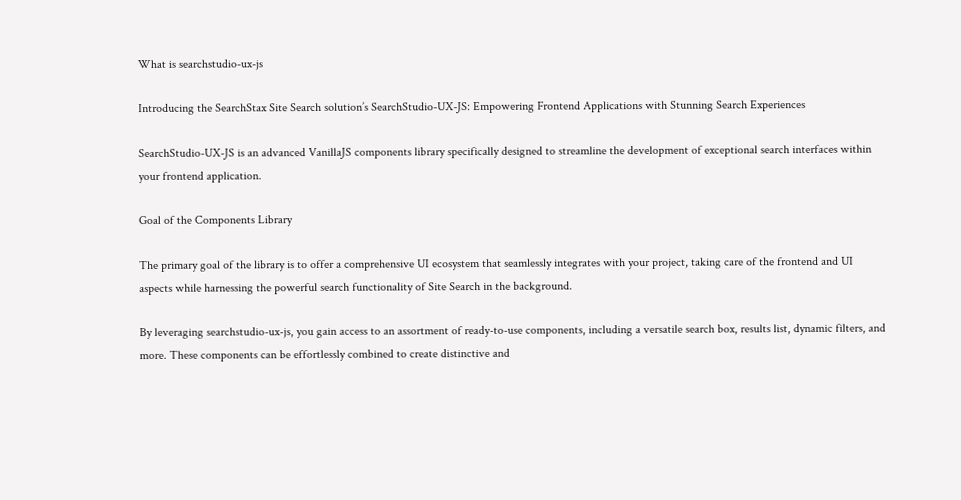What is searchstudio-ux-js

Introducing the SearchStax Site Search solution’s SearchStudio-UX-JS: Empowering Frontend Applications with Stunning Search Experiences

SearchStudio-UX-JS is an advanced VanillaJS components library specifically designed to streamline the development of exceptional search interfaces within your frontend application.

Goal of the Components Library

The primary goal of the library is to offer a comprehensive UI ecosystem that seamlessly integrates with your project, taking care of the frontend and UI aspects while harnessing the powerful search functionality of Site Search in the background.

By leveraging searchstudio-ux-js, you gain access to an assortment of ready-to-use components, including a versatile search box, results list, dynamic filters, and more. These components can be effortlessly combined to create distinctive and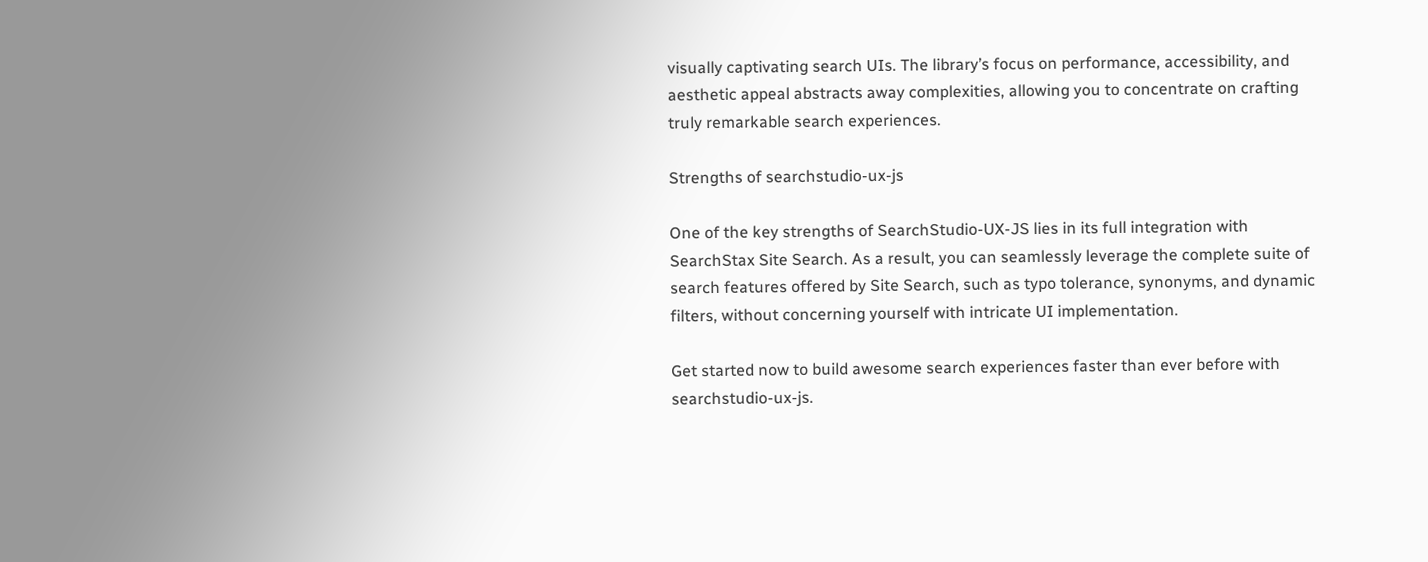visually captivating search UIs. The library’s focus on performance, accessibility, and aesthetic appeal abstracts away complexities, allowing you to concentrate on crafting truly remarkable search experiences.

Strengths of searchstudio-ux-js

One of the key strengths of SearchStudio-UX-JS lies in its full integration with SearchStax Site Search. As a result, you can seamlessly leverage the complete suite of search features offered by Site Search, such as typo tolerance, synonyms, and dynamic filters, without concerning yourself with intricate UI implementation.

Get started now to build awesome search experiences faster than ever before with searchstudio-ux-js.